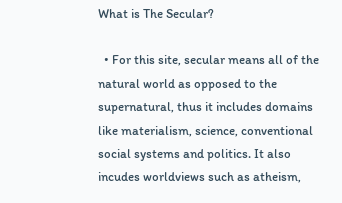What is The Secular?

  • For this site, secular means all of the natural world as opposed to the supernatural, thus it includes domains like materialism, science, conventional social systems and politics. It also incudes worldviews such as atheism,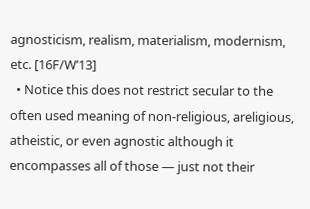agnosticism, realism, materialism, modernism, etc. [16F/W’13]
  • Notice this does not restrict secular to the often used meaning of non-religious, areligious, atheistic, or even agnostic although it encompasses all of those — just not their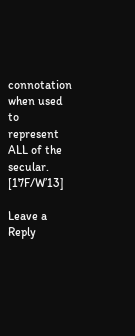connotation when used to represent ALL of the secular. [17F/W’13]

Leave a Reply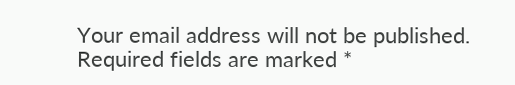Your email address will not be published. Required fields are marked *